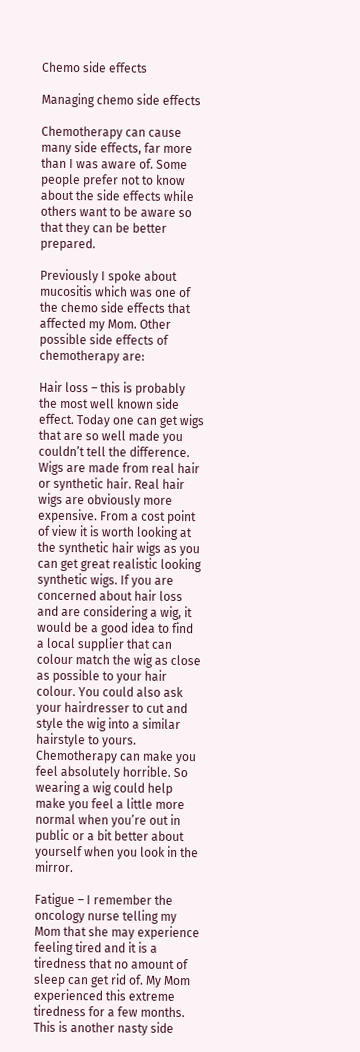Chemo side effects

Managing chemo side effects

Chemotherapy can cause many side effects, far more than I was aware of. Some people prefer not to know about the side effects while others want to be aware so that they can be better prepared.

Previously I spoke about mucositis which was one of the chemo side effects that affected my Mom. Other possible side effects of chemotherapy are:

Hair loss – this is probably the most well known side effect. Today one can get wigs that are so well made you couldn’t tell the difference. Wigs are made from real hair or synthetic hair. Real hair wigs are obviously more expensive. From a cost point of view it is worth looking at the synthetic hair wigs as you can get great realistic looking synthetic wigs. If you are concerned about hair loss and are considering a wig, it would be a good idea to find a local supplier that can colour match the wig as close as possible to your hair colour. You could also ask your hairdresser to cut and style the wig into a similar hairstyle to yours. Chemotherapy can make you feel absolutely horrible. So wearing a wig could help make you feel a little more normal when you’re out in public or a bit better about yourself when you look in the mirror.

Fatigue – I remember the oncology nurse telling my Mom that she may experience feeling tired and it is a tiredness that no amount of sleep can get rid of. My Mom experienced this extreme tiredness for a few months. This is another nasty side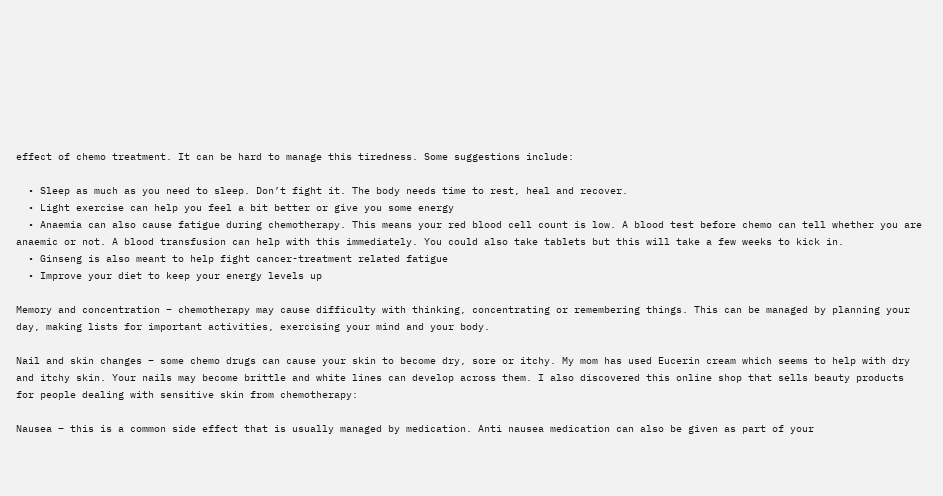effect of chemo treatment. It can be hard to manage this tiredness. Some suggestions include:

  • Sleep as much as you need to sleep. Don’t fight it. The body needs time to rest, heal and recover.
  • Light exercise can help you feel a bit better or give you some energy
  • Anaemia can also cause fatigue during chemotherapy. This means your red blood cell count is low. A blood test before chemo can tell whether you are anaemic or not. A blood transfusion can help with this immediately. You could also take tablets but this will take a few weeks to kick in.
  • Ginseng is also meant to help fight cancer-treatment related fatigue
  • Improve your diet to keep your energy levels up

Memory and concentration – chemotherapy may cause difficulty with thinking, concentrating or remembering things. This can be managed by planning your day, making lists for important activities, exercising your mind and your body.

Nail and skin changes – some chemo drugs can cause your skin to become dry, sore or itchy. My mom has used Eucerin cream which seems to help with dry and itchy skin. Your nails may become brittle and white lines can develop across them. I also discovered this online shop that sells beauty products for people dealing with sensitive skin from chemotherapy:

Nausea – this is a common side effect that is usually managed by medication. Anti nausea medication can also be given as part of your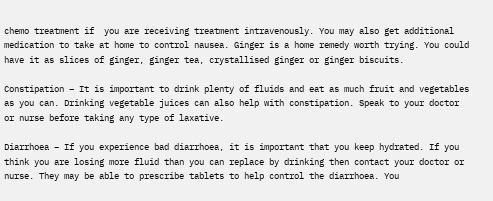chemo treatment if  you are receiving treatment intravenously. You may also get additional medication to take at home to control nausea. Ginger is a home remedy worth trying. You could have it as slices of ginger, ginger tea, crystallised ginger or ginger biscuits.

Constipation – It is important to drink plenty of fluids and eat as much fruit and vegetables as you can. Drinking vegetable juices can also help with constipation. Speak to your doctor or nurse before taking any type of laxative.

Diarrhoea – If you experience bad diarrhoea, it is important that you keep hydrated. If you think you are losing more fluid than you can replace by drinking then contact your doctor or nurse. They may be able to prescribe tablets to help control the diarrhoea. You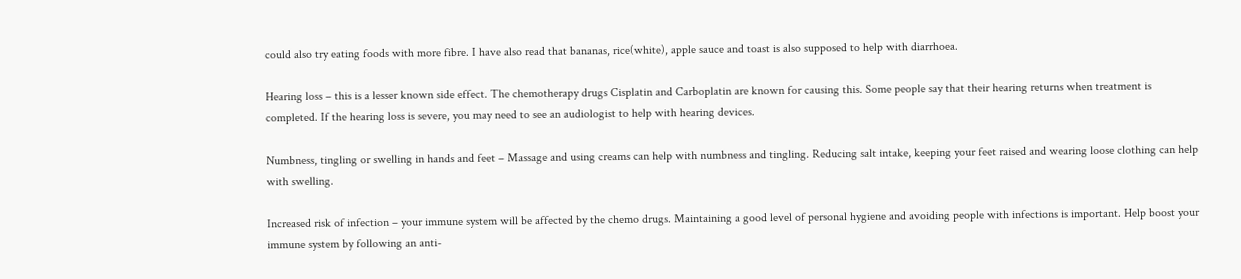could also try eating foods with more fibre. I have also read that bananas, rice(white), apple sauce and toast is also supposed to help with diarrhoea.

Hearing loss – this is a lesser known side effect. The chemotherapy drugs Cisplatin and Carboplatin are known for causing this. Some people say that their hearing returns when treatment is completed. If the hearing loss is severe, you may need to see an audiologist to help with hearing devices.

Numbness, tingling or swelling in hands and feet – Massage and using creams can help with numbness and tingling. Reducing salt intake, keeping your feet raised and wearing loose clothing can help with swelling.

Increased risk of infection – your immune system will be affected by the chemo drugs. Maintaining a good level of personal hygiene and avoiding people with infections is important. Help boost your immune system by following an anti-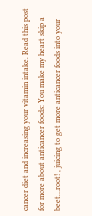cancer diet and increasing your vitamin intake. Read this post for more about anticancer foods: You make my heart skip a beet…root! , juicing to get more anticancer foods into your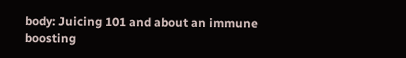body: Juicing 101 and about an immune boosting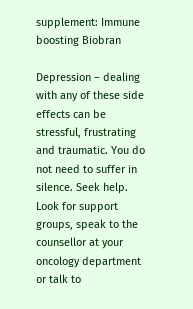supplement: Immune boosting Biobran

Depression – dealing with any of these side effects can be stressful, frustrating and traumatic. You do not need to suffer in silence. Seek help. Look for support groups, speak to the counsellor at your oncology department or talk to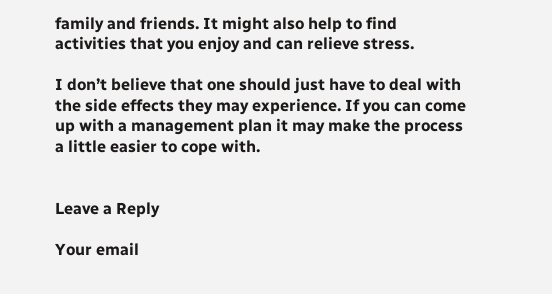family and friends. It might also help to find activities that you enjoy and can relieve stress.

I don’t believe that one should just have to deal with the side effects they may experience. If you can come up with a management plan it may make the process a little easier to cope with.


Leave a Reply

Your email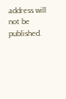address will not be published.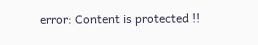error: Content is protected !!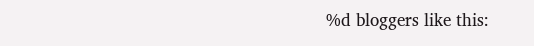%d bloggers like this: